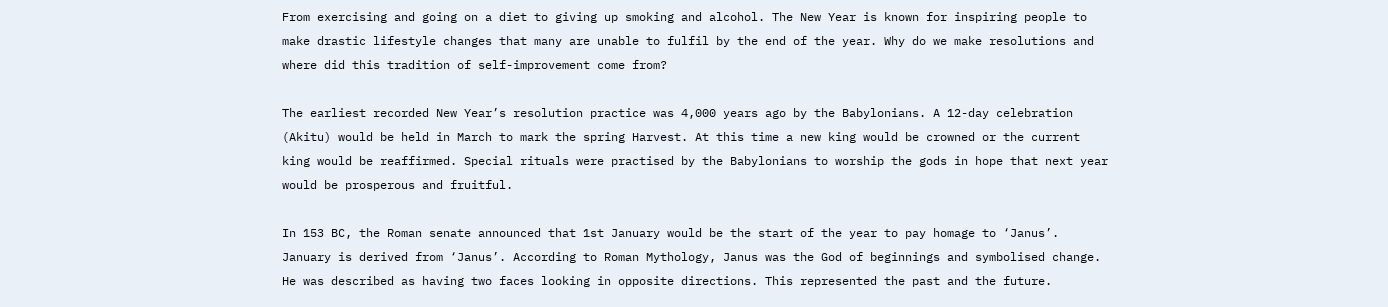From exercising and going on a diet to giving up smoking and alcohol. The New Year is known for inspiring people to make drastic lifestyle changes that many are unable to fulfil by the end of the year. Why do we make resolutions and where did this tradition of self-improvement come from?

The earliest recorded New Year’s resolution practice was 4,000 years ago by the Babylonians. A 12-day celebration (Akitu) would be held in March to mark the spring Harvest. At this time a new king would be crowned or the current king would be reaffirmed. Special rituals were practised by the Babylonians to worship the gods in hope that next year would be prosperous and fruitful.

In 153 BC, the Roman senate announced that 1st January would be the start of the year to pay homage to ‘Janus’. January is derived from ‘Janus’. According to Roman Mythology, Janus was the God of beginnings and symbolised change. He was described as having two faces looking in opposite directions. This represented the past and the future.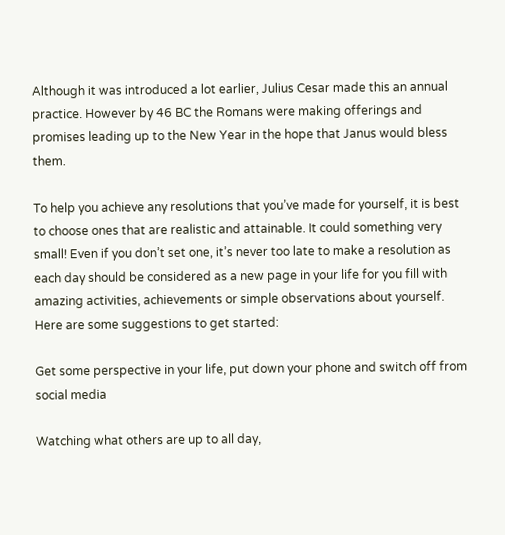Although it was introduced a lot earlier, Julius Cesar made this an annual practice. However by 46 BC the Romans were making offerings and promises leading up to the New Year in the hope that Janus would bless them.

To help you achieve any resolutions that you’ve made for yourself, it is best to choose ones that are realistic and attainable. It could something very small! Even if you don’t set one, it’s never too late to make a resolution as each day should be considered as a new page in your life for you fill with amazing activities, achievements or simple observations about yourself.  Here are some suggestions to get started:

Get some perspective in your life, put down your phone and switch off from social media

Watching what others are up to all day,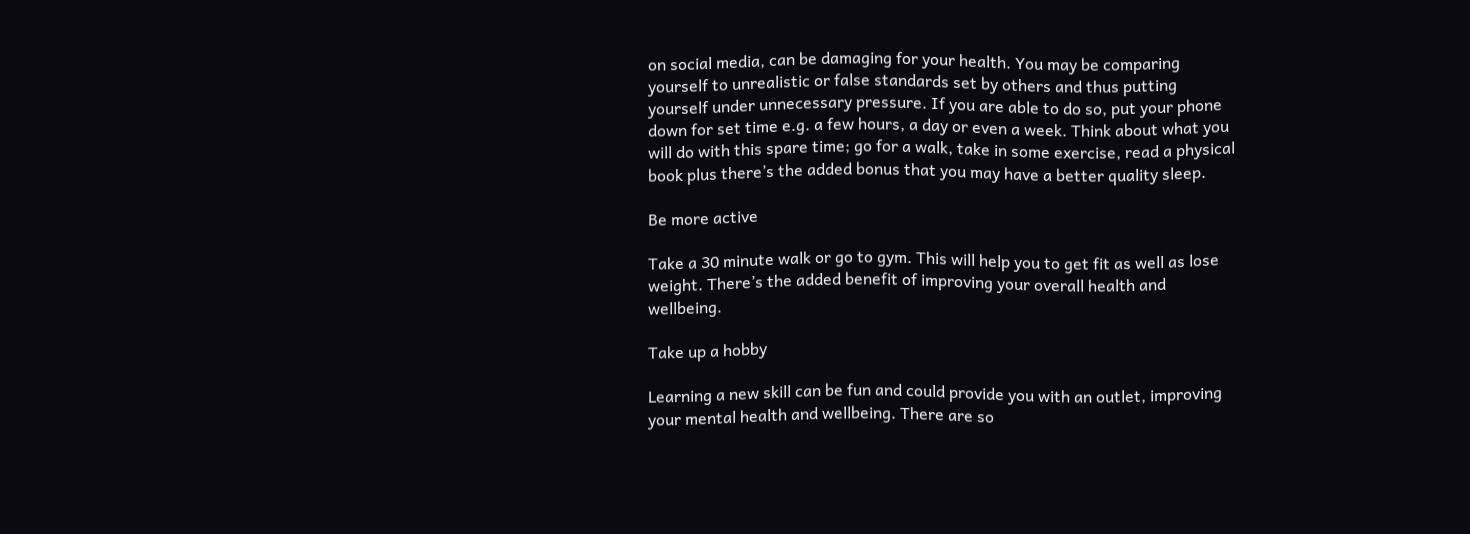on social media, can be damaging for your health. You may be comparing yourself to unrealistic or false standards set by others and thus putting yourself under unnecessary pressure. If you are able to do so, put your phone down for set time e.g. a few hours, a day or even a week. Think about what you will do with this spare time; go for a walk, take in some exercise, read a physical book plus there’s the added bonus that you may have a better quality sleep.

Be more active

Take a 30 minute walk or go to gym. This will help you to get fit as well as lose weight. There’s the added benefit of improving your overall health and wellbeing.

Take up a hobby

Learning a new skill can be fun and could provide you with an outlet, improving your mental health and wellbeing. There are so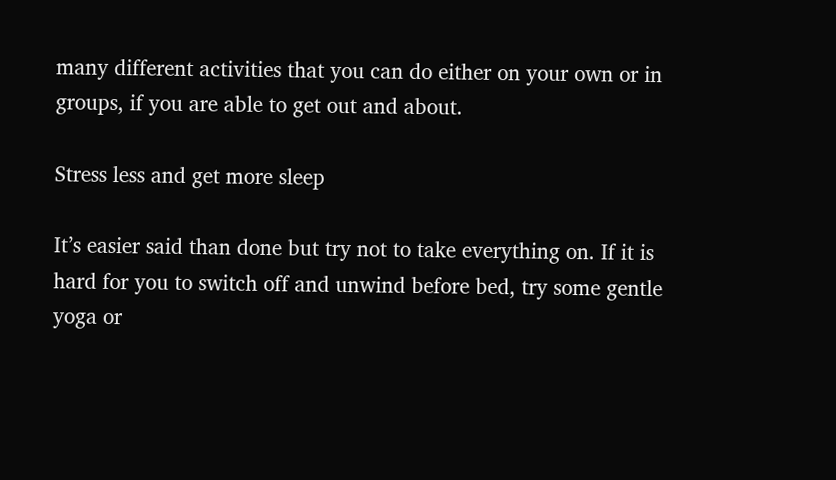many different activities that you can do either on your own or in groups, if you are able to get out and about.

Stress less and get more sleep

It’s easier said than done but try not to take everything on. If it is hard for you to switch off and unwind before bed, try some gentle yoga or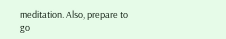meditation. Also, prepare to go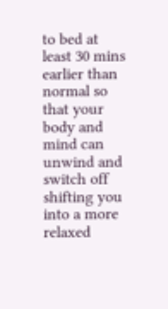to bed at least 30 mins earlier than normal so that your body and mind can unwind and switch off shifting you into a more relaxed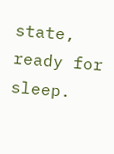state, ready for sleep.